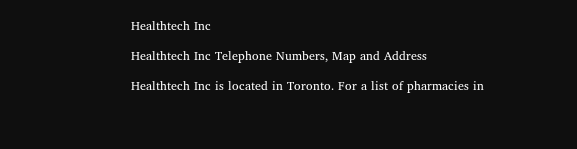Healthtech Inc

Healthtech Inc Telephone Numbers, Map and Address

Healthtech Inc is located in Toronto. For a list of pharmacies in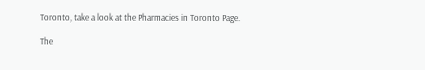Toronto, take a look at the Pharmacies in Toronto Page.

The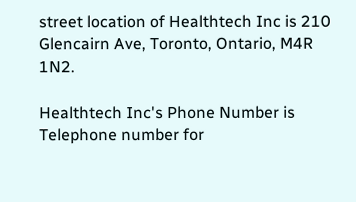street location of Healthtech Inc is 210 Glencairn Ave, Toronto, Ontario, M4R 1N2.

Healthtech Inc's Phone Number is Telephone number for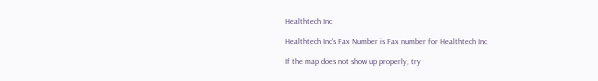Healthtech Inc

Healthtech Inc's Fax Number is Fax number for Healthtech Inc

If the map does not show up properly, try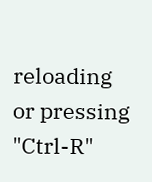reloading or pressing "Ctrl-R"